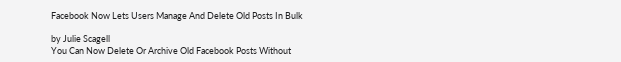Facebook Now Lets Users Manage And Delete Old Posts In Bulk

by Julie Scagell
You Can Now Delete Or Archive Old Facebook Posts Without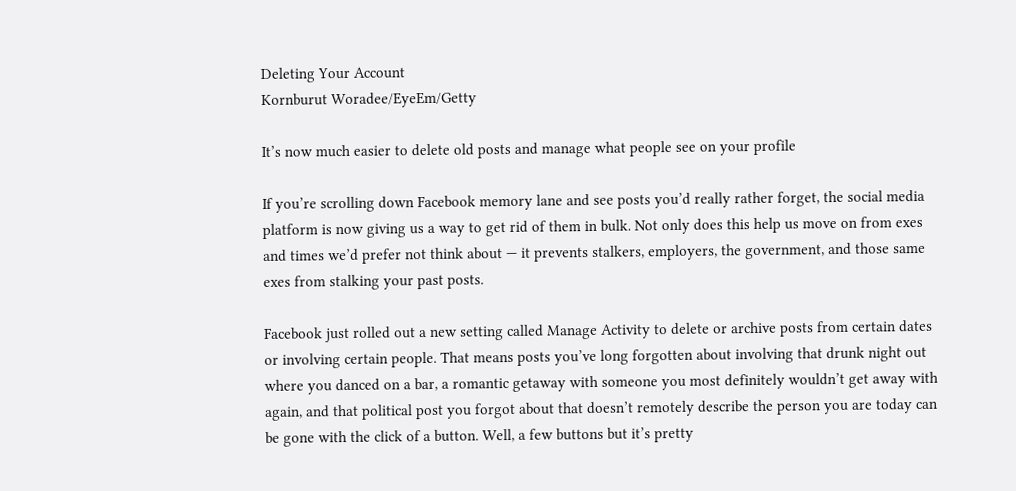Deleting Your Account
Kornburut Woradee/EyeEm/Getty

It’s now much easier to delete old posts and manage what people see on your profile

If you’re scrolling down Facebook memory lane and see posts you’d really rather forget, the social media platform is now giving us a way to get rid of them in bulk. Not only does this help us move on from exes and times we’d prefer not think about — it prevents stalkers, employers, the government, and those same exes from stalking your past posts.

Facebook just rolled out a new setting called Manage Activity to delete or archive posts from certain dates or involving certain people. That means posts you’ve long forgotten about involving that drunk night out where you danced on a bar, a romantic getaway with someone you most definitely wouldn’t get away with again, and that political post you forgot about that doesn’t remotely describe the person you are today can be gone with the click of a button. Well, a few buttons but it’s pretty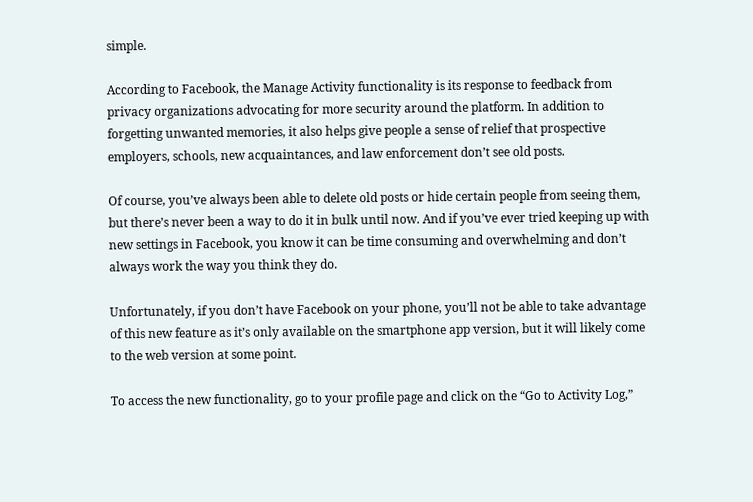simple.

According to Facebook, the Manage Activity functionality is its response to feedback from privacy organizations advocating for more security around the platform. In addition to forgetting unwanted memories, it also helps give people a sense of relief that prospective employers, schools, new acquaintances, and law enforcement don’t see old posts.

Of course, you’ve always been able to delete old posts or hide certain people from seeing them, but there’s never been a way to do it in bulk until now. And if you’ve ever tried keeping up with new settings in Facebook, you know it can be time consuming and overwhelming and don’t always work the way you think they do.

Unfortunately, if you don’t have Facebook on your phone, you’ll not be able to take advantage of this new feature as it’s only available on the smartphone app version, but it will likely come to the web version at some point.

To access the new functionality, go to your profile page and click on the “Go to Activity Log,”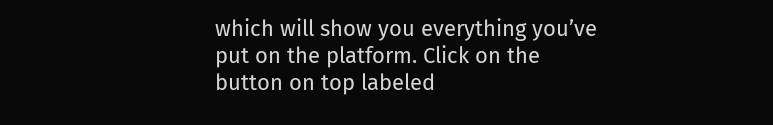which will show you everything you’ve put on the platform. Click on the button on top labeled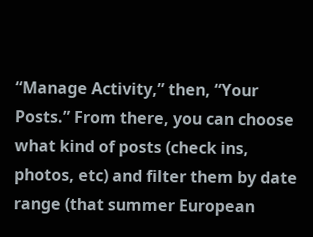“Manage Activity,” then, “Your Posts.” From there, you can choose what kind of posts (check ins, photos, etc) and filter them by date range (that summer European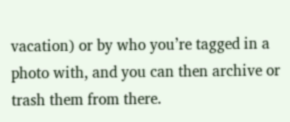vacation) or by who you’re tagged in a photo with, and you can then archive or trash them from there.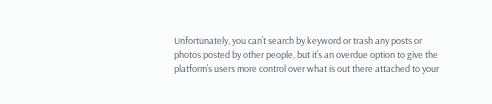Unfortunately, you can’t search by keyword or trash any posts or photos posted by other people, but it’s an overdue option to give the platform’s users more control over what is out there attached to your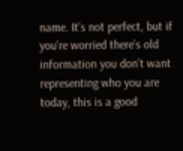name. It’s not perfect, but if you’re worried there’s old information you don’t want representing who you are today, this is a good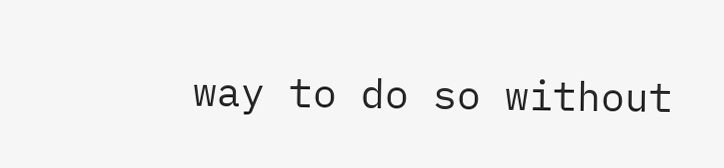way to do so without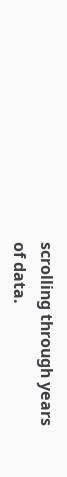scrolling through years of data.